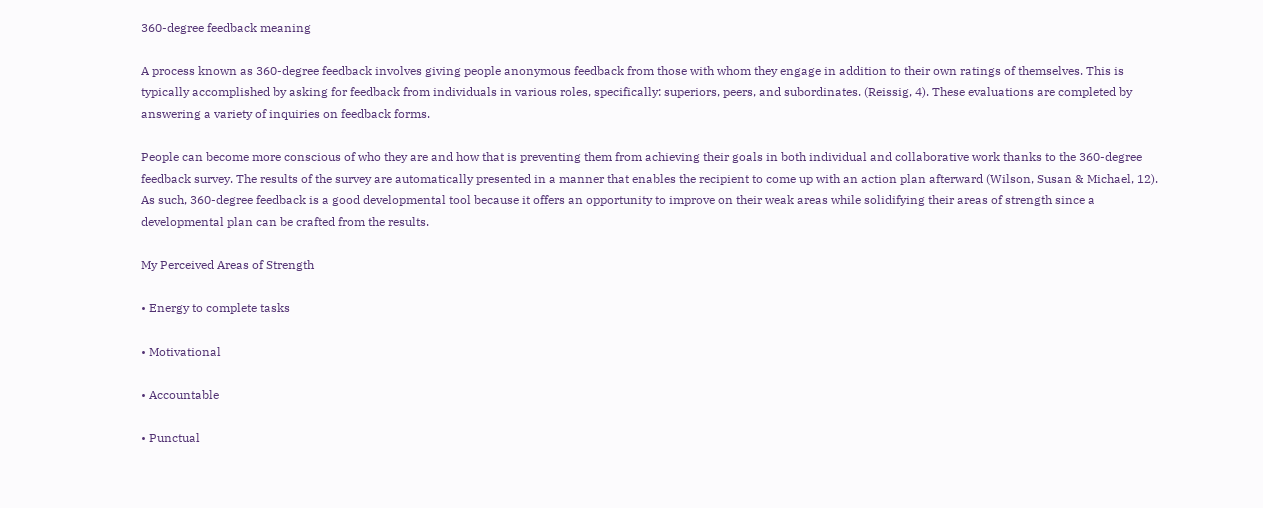360-degree feedback meaning

A process known as 360-degree feedback involves giving people anonymous feedback from those with whom they engage in addition to their own ratings of themselves. This is typically accomplished by asking for feedback from individuals in various roles, specifically: superiors, peers, and subordinates. (Reissig, 4). These evaluations are completed by answering a variety of inquiries on feedback forms.

People can become more conscious of who they are and how that is preventing them from achieving their goals in both individual and collaborative work thanks to the 360-degree feedback survey. The results of the survey are automatically presented in a manner that enables the recipient to come up with an action plan afterward (Wilson, Susan & Michael, 12). As such, 360-degree feedback is a good developmental tool because it offers an opportunity to improve on their weak areas while solidifying their areas of strength since a developmental plan can be crafted from the results.

My Perceived Areas of Strength

• Energy to complete tasks

• Motivational

• Accountable

• Punctual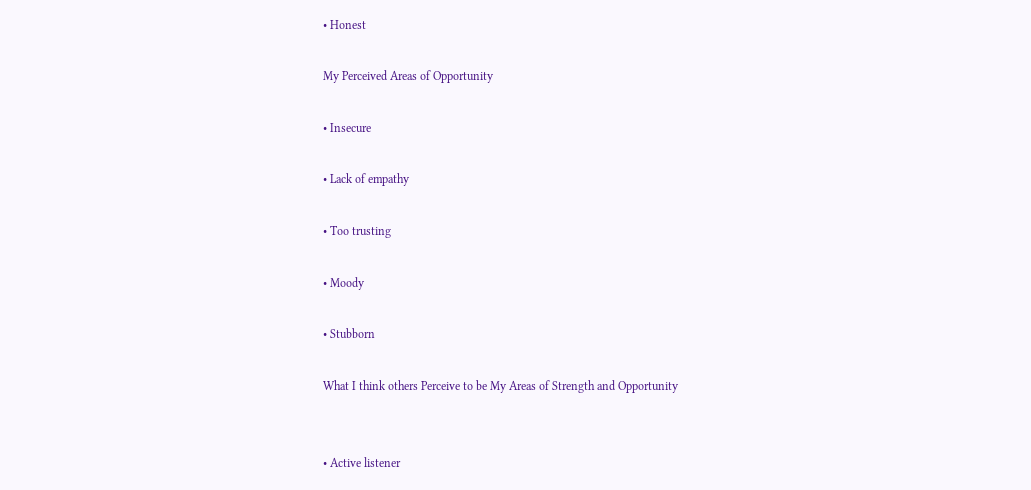• Honest

My Perceived Areas of Opportunity

• Insecure

• Lack of empathy

• Too trusting

• Moody

• Stubborn

What I think others Perceive to be My Areas of Strength and Opportunity


• Active listener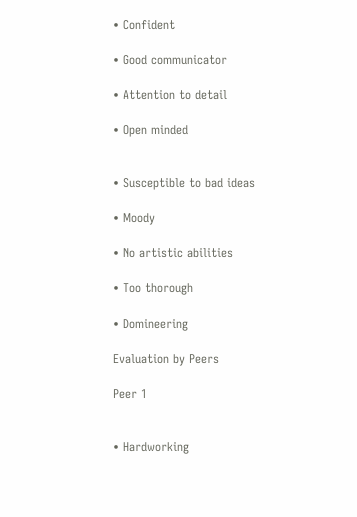• Confident

• Good communicator

• Attention to detail

• Open minded


• Susceptible to bad ideas

• Moody

• No artistic abilities

• Too thorough

• Domineering

Evaluation by Peers

Peer 1


• Hardworking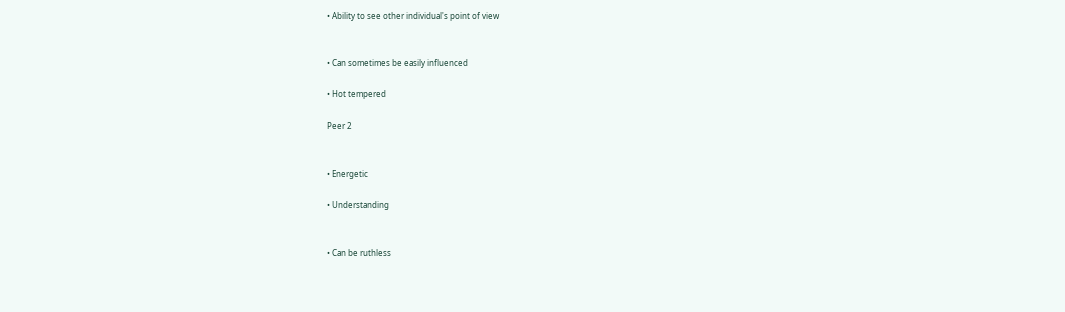• Ability to see other individual's point of view


• Can sometimes be easily influenced

• Hot tempered

Peer 2


• Energetic

• Understanding


• Can be ruthless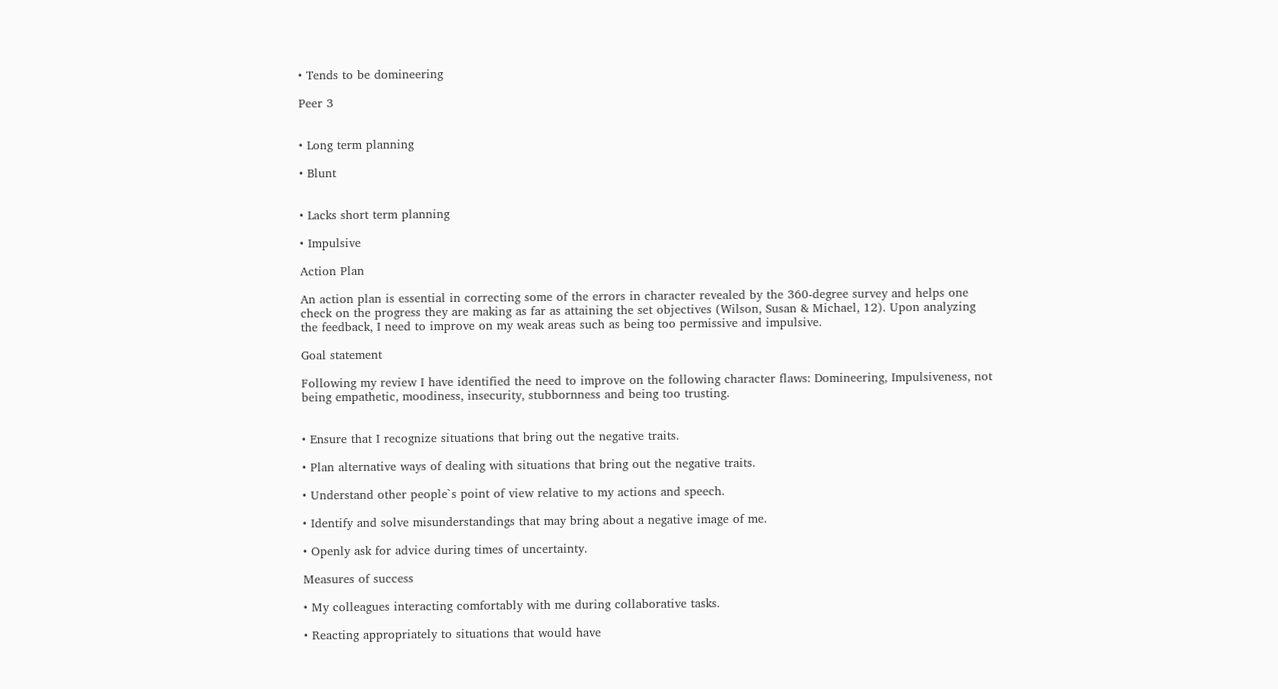• Tends to be domineering

Peer 3


• Long term planning

• Blunt


• Lacks short term planning

• Impulsive

Action Plan

An action plan is essential in correcting some of the errors in character revealed by the 360-degree survey and helps one check on the progress they are making as far as attaining the set objectives (Wilson, Susan & Michael, 12). Upon analyzing the feedback, I need to improve on my weak areas such as being too permissive and impulsive.

Goal statement

Following my review I have identified the need to improve on the following character flaws: Domineering, Impulsiveness, not being empathetic, moodiness, insecurity, stubbornness and being too trusting.


• Ensure that I recognize situations that bring out the negative traits.

• Plan alternative ways of dealing with situations that bring out the negative traits.

• Understand other people`s point of view relative to my actions and speech.

• Identify and solve misunderstandings that may bring about a negative image of me.

• Openly ask for advice during times of uncertainty.

Measures of success

• My colleagues interacting comfortably with me during collaborative tasks.

• Reacting appropriately to situations that would have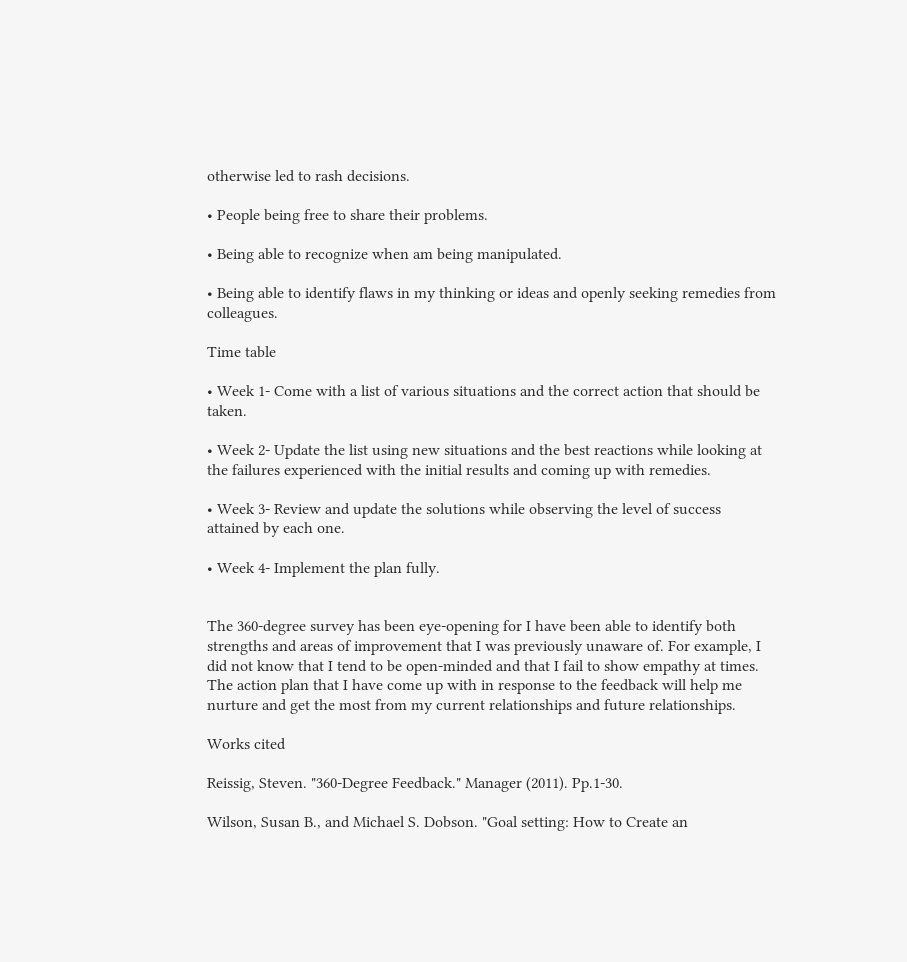otherwise led to rash decisions.

• People being free to share their problems.

• Being able to recognize when am being manipulated.

• Being able to identify flaws in my thinking or ideas and openly seeking remedies from colleagues.

Time table

• Week 1- Come with a list of various situations and the correct action that should be taken.

• Week 2- Update the list using new situations and the best reactions while looking at the failures experienced with the initial results and coming up with remedies.

• Week 3- Review and update the solutions while observing the level of success attained by each one.

• Week 4- Implement the plan fully.


The 360-degree survey has been eye-opening for I have been able to identify both strengths and areas of improvement that I was previously unaware of. For example, I did not know that I tend to be open-minded and that I fail to show empathy at times. The action plan that I have come up with in response to the feedback will help me nurture and get the most from my current relationships and future relationships.

Works cited

Reissig, Steven. "360-Degree Feedback." Manager (2011). Pp.1-30.

Wilson, Susan B., and Michael S. Dobson. "Goal setting: How to Create an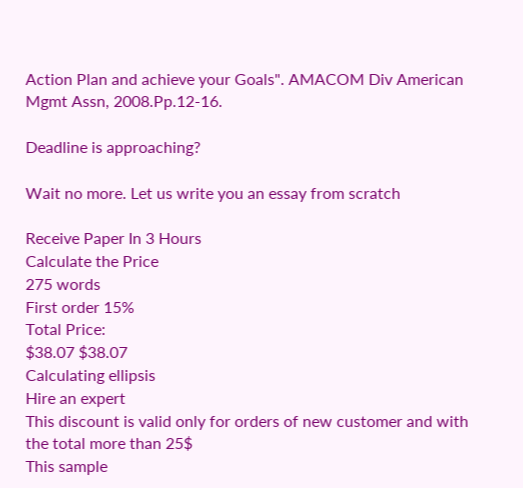Action Plan and achieve your Goals". AMACOM Div American Mgmt Assn, 2008.Pp.12-16.

Deadline is approaching?

Wait no more. Let us write you an essay from scratch

Receive Paper In 3 Hours
Calculate the Price
275 words
First order 15%
Total Price:
$38.07 $38.07
Calculating ellipsis
Hire an expert
This discount is valid only for orders of new customer and with the total more than 25$
This sample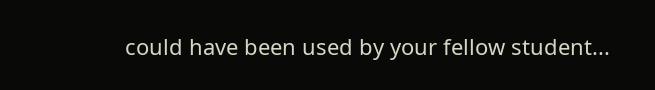could have been used by your fellow student...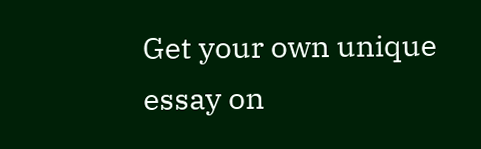Get your own unique essay on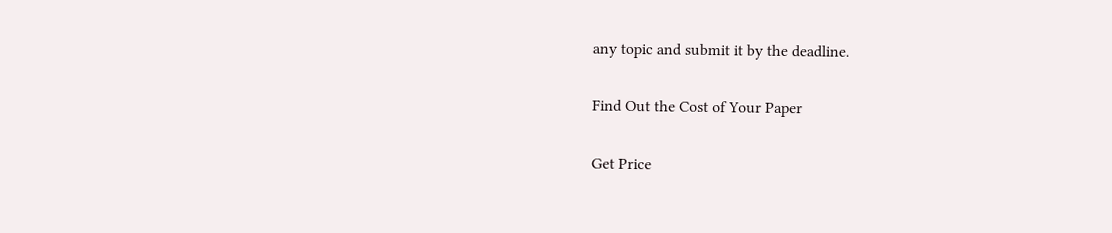any topic and submit it by the deadline.

Find Out the Cost of Your Paper

Get Price